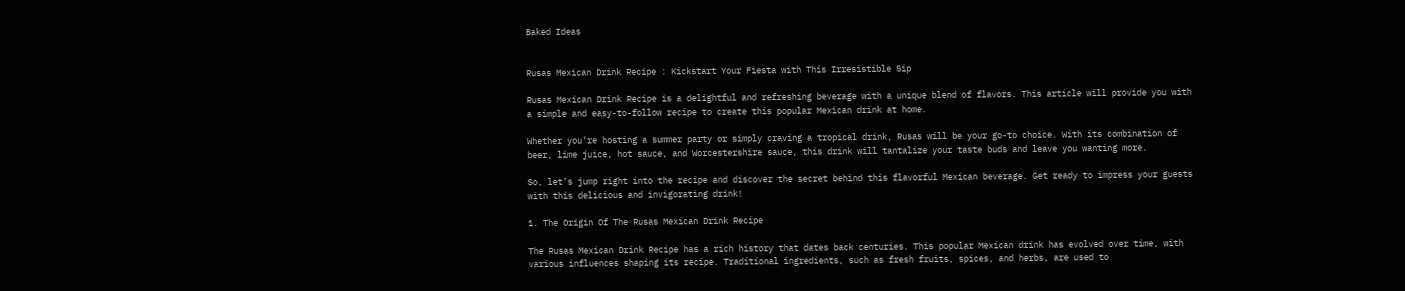Baked Ideas


Rusas Mexican Drink Recipe : Kickstart Your Fiesta with This Irresistible Sip

Rusas Mexican Drink Recipe is a delightful and refreshing beverage with a unique blend of flavors. This article will provide you with a simple and easy-to-follow recipe to create this popular Mexican drink at home.

Whether you’re hosting a summer party or simply craving a tropical drink, Rusas will be your go-to choice. With its combination of beer, lime juice, hot sauce, and Worcestershire sauce, this drink will tantalize your taste buds and leave you wanting more.

So, let’s jump right into the recipe and discover the secret behind this flavorful Mexican beverage. Get ready to impress your guests with this delicious and invigorating drink!

1. The Origin Of The Rusas Mexican Drink Recipe

The Rusas Mexican Drink Recipe has a rich history that dates back centuries. This popular Mexican drink has evolved over time, with various influences shaping its recipe. Traditional ingredients, such as fresh fruits, spices, and herbs, are used to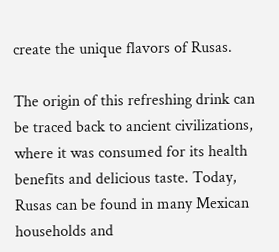create the unique flavors of Rusas.

The origin of this refreshing drink can be traced back to ancient civilizations, where it was consumed for its health benefits and delicious taste. Today, Rusas can be found in many Mexican households and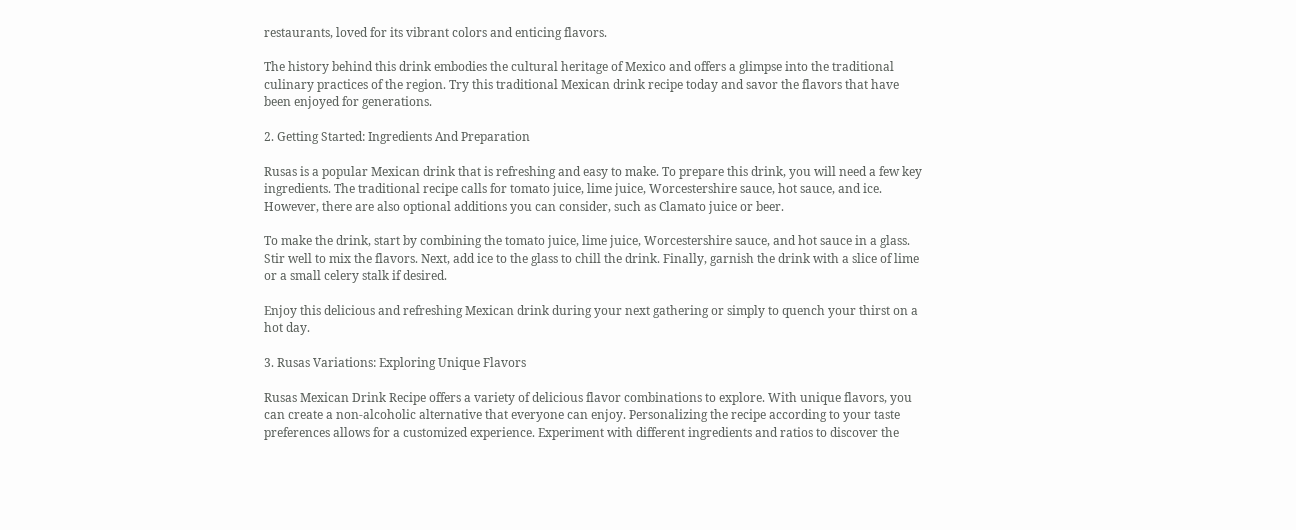restaurants, loved for its vibrant colors and enticing flavors.

The history behind this drink embodies the cultural heritage of Mexico and offers a glimpse into the traditional culinary practices of the region. Try this traditional Mexican drink recipe today and savor the flavors that have been enjoyed for generations.

2. Getting Started: Ingredients And Preparation

Rusas is a popular Mexican drink that is refreshing and easy to make. To prepare this drink, you will need a few key ingredients. The traditional recipe calls for tomato juice, lime juice, Worcestershire sauce, hot sauce, and ice. However, there are also optional additions you can consider, such as Clamato juice or beer.

To make the drink, start by combining the tomato juice, lime juice, Worcestershire sauce, and hot sauce in a glass. Stir well to mix the flavors. Next, add ice to the glass to chill the drink. Finally, garnish the drink with a slice of lime or a small celery stalk if desired.

Enjoy this delicious and refreshing Mexican drink during your next gathering or simply to quench your thirst on a hot day.

3. Rusas Variations: Exploring Unique Flavors

Rusas Mexican Drink Recipe offers a variety of delicious flavor combinations to explore. With unique flavors, you can create a non-alcoholic alternative that everyone can enjoy. Personalizing the recipe according to your taste preferences allows for a customized experience. Experiment with different ingredients and ratios to discover the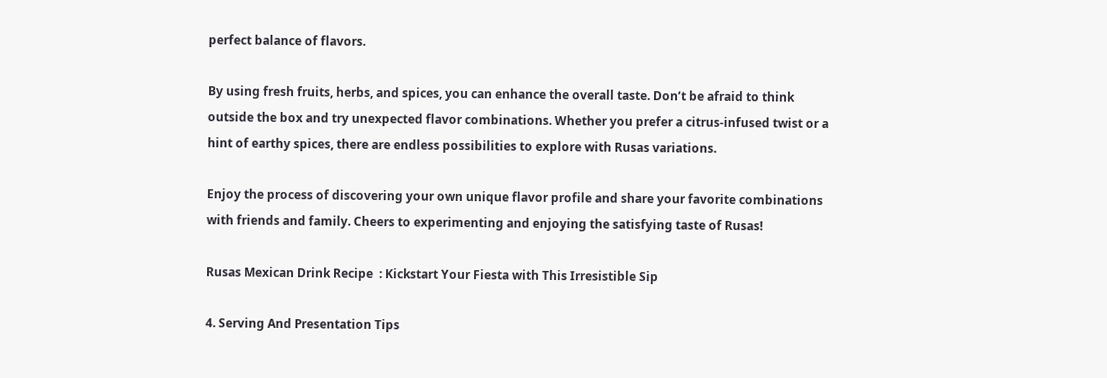perfect balance of flavors.

By using fresh fruits, herbs, and spices, you can enhance the overall taste. Don’t be afraid to think outside the box and try unexpected flavor combinations. Whether you prefer a citrus-infused twist or a hint of earthy spices, there are endless possibilities to explore with Rusas variations.

Enjoy the process of discovering your own unique flavor profile and share your favorite combinations with friends and family. Cheers to experimenting and enjoying the satisfying taste of Rusas!

Rusas Mexican Drink Recipe  : Kickstart Your Fiesta with This Irresistible Sip

4. Serving And Presentation Tips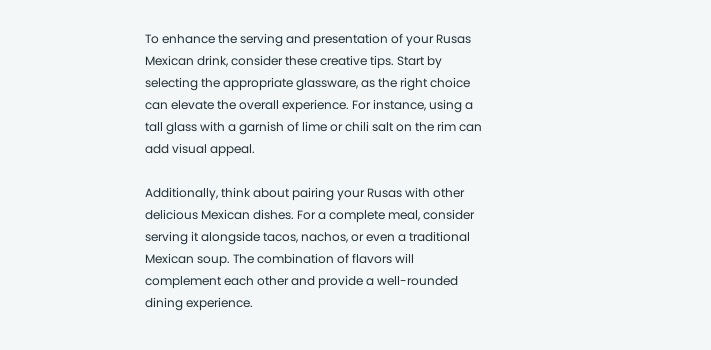To enhance the serving and presentation of your Rusas Mexican drink, consider these creative tips. Start by selecting the appropriate glassware, as the right choice can elevate the overall experience. For instance, using a tall glass with a garnish of lime or chili salt on the rim can add visual appeal.

Additionally, think about pairing your Rusas with other delicious Mexican dishes. For a complete meal, consider serving it alongside tacos, nachos, or even a traditional Mexican soup. The combination of flavors will complement each other and provide a well-rounded dining experience.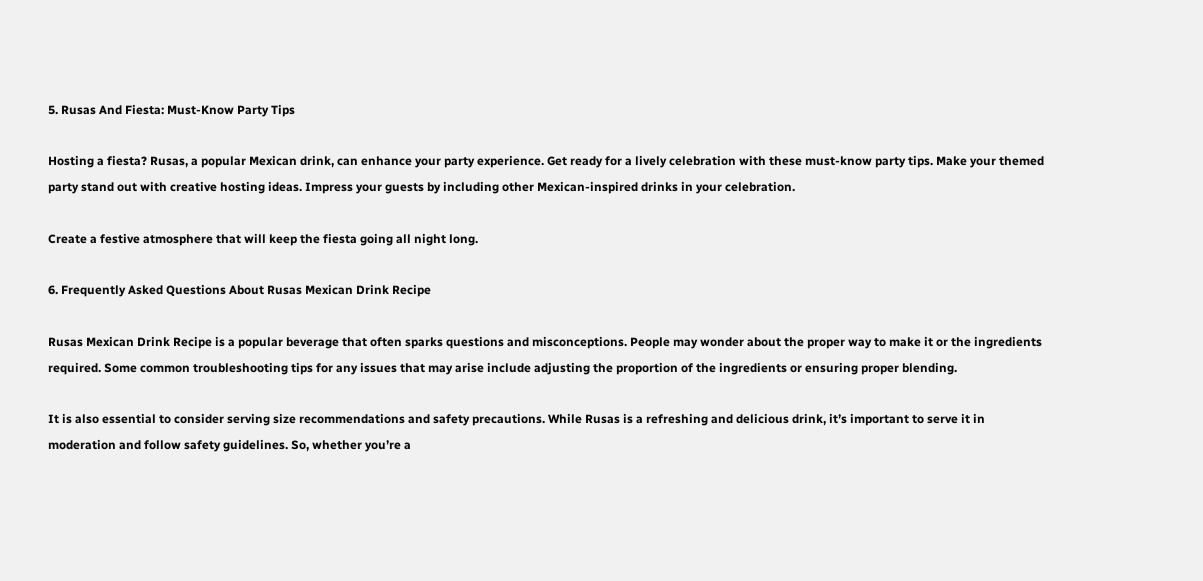5. Rusas And Fiesta: Must-Know Party Tips

Hosting a fiesta? Rusas, a popular Mexican drink, can enhance your party experience. Get ready for a lively celebration with these must-know party tips. Make your themed party stand out with creative hosting ideas. Impress your guests by including other Mexican-inspired drinks in your celebration.

Create a festive atmosphere that will keep the fiesta going all night long.

6. Frequently Asked Questions About Rusas Mexican Drink Recipe

Rusas Mexican Drink Recipe is a popular beverage that often sparks questions and misconceptions. People may wonder about the proper way to make it or the ingredients required. Some common troubleshooting tips for any issues that may arise include adjusting the proportion of the ingredients or ensuring proper blending.

It is also essential to consider serving size recommendations and safety precautions. While Rusas is a refreshing and delicious drink, it’s important to serve it in moderation and follow safety guidelines. So, whether you’re a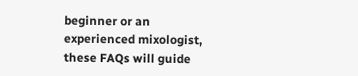beginner or an experienced mixologist, these FAQs will guide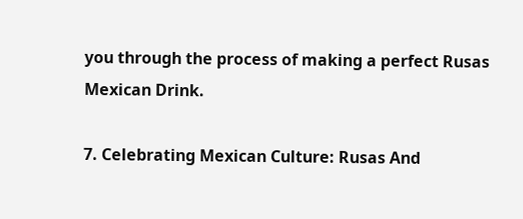you through the process of making a perfect Rusas Mexican Drink.

7. Celebrating Mexican Culture: Rusas And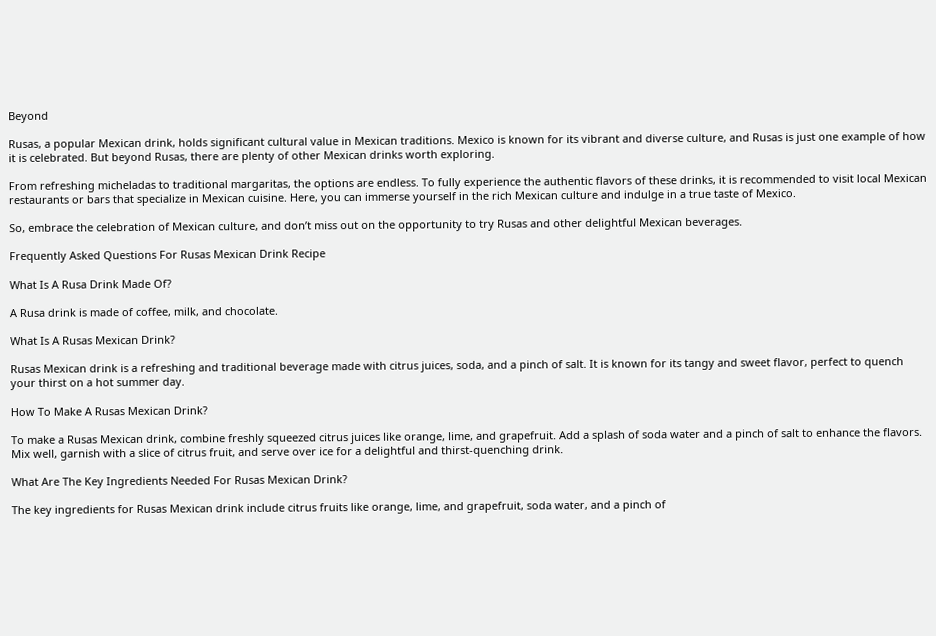Beyond

Rusas, a popular Mexican drink, holds significant cultural value in Mexican traditions. Mexico is known for its vibrant and diverse culture, and Rusas is just one example of how it is celebrated. But beyond Rusas, there are plenty of other Mexican drinks worth exploring.

From refreshing micheladas to traditional margaritas, the options are endless. To fully experience the authentic flavors of these drinks, it is recommended to visit local Mexican restaurants or bars that specialize in Mexican cuisine. Here, you can immerse yourself in the rich Mexican culture and indulge in a true taste of Mexico.

So, embrace the celebration of Mexican culture, and don’t miss out on the opportunity to try Rusas and other delightful Mexican beverages.

Frequently Asked Questions For Rusas Mexican Drink Recipe

What Is A Rusa Drink Made Of?

A Rusa drink is made of coffee, milk, and chocolate.

What Is A Rusas Mexican Drink?

Rusas Mexican drink is a refreshing and traditional beverage made with citrus juices, soda, and a pinch of salt. It is known for its tangy and sweet flavor, perfect to quench your thirst on a hot summer day.

How To Make A Rusas Mexican Drink?

To make a Rusas Mexican drink, combine freshly squeezed citrus juices like orange, lime, and grapefruit. Add a splash of soda water and a pinch of salt to enhance the flavors. Mix well, garnish with a slice of citrus fruit, and serve over ice for a delightful and thirst-quenching drink.

What Are The Key Ingredients Needed For Rusas Mexican Drink?

The key ingredients for Rusas Mexican drink include citrus fruits like orange, lime, and grapefruit, soda water, and a pinch of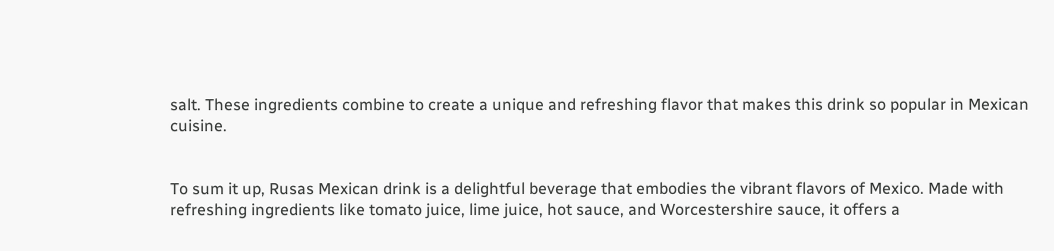salt. These ingredients combine to create a unique and refreshing flavor that makes this drink so popular in Mexican cuisine.


To sum it up, Rusas Mexican drink is a delightful beverage that embodies the vibrant flavors of Mexico. Made with refreshing ingredients like tomato juice, lime juice, hot sauce, and Worcestershire sauce, it offers a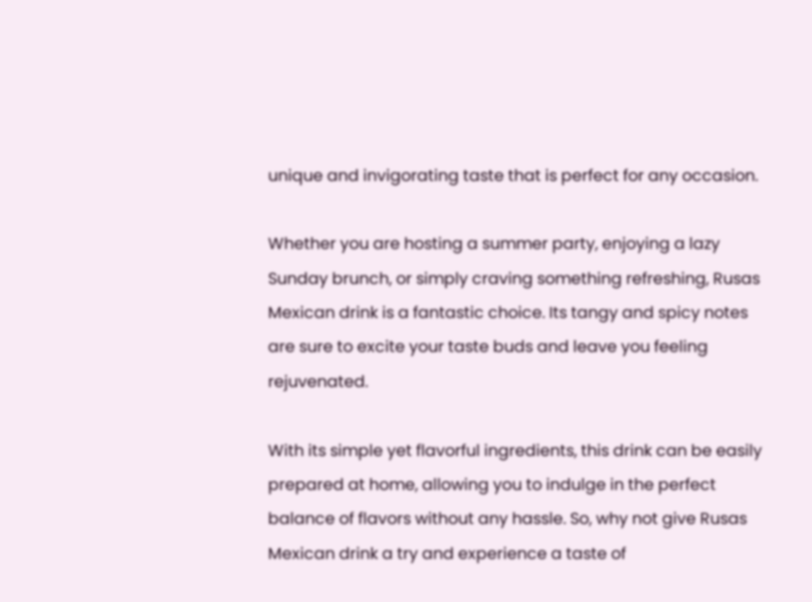unique and invigorating taste that is perfect for any occasion.

Whether you are hosting a summer party, enjoying a lazy Sunday brunch, or simply craving something refreshing, Rusas Mexican drink is a fantastic choice. Its tangy and spicy notes are sure to excite your taste buds and leave you feeling rejuvenated.

With its simple yet flavorful ingredients, this drink can be easily prepared at home, allowing you to indulge in the perfect balance of flavors without any hassle. So, why not give Rusas Mexican drink a try and experience a taste of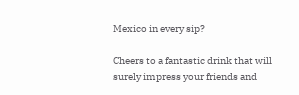Mexico in every sip?

Cheers to a fantastic drink that will surely impress your friends and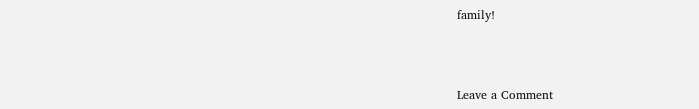family!



Leave a Comment